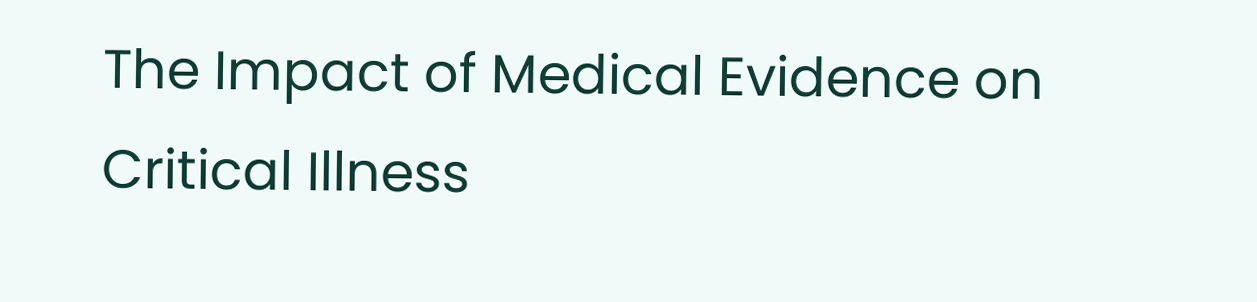The Impact of Medical Evidence on Critical Illness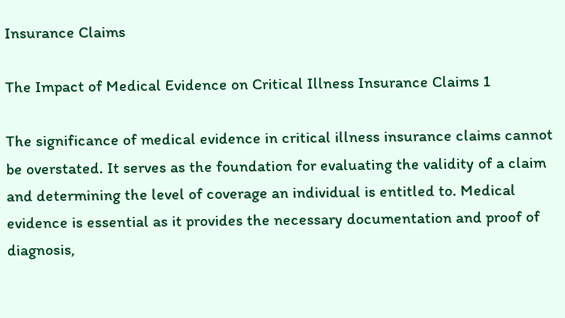Insurance Claims

The Impact of Medical Evidence on Critical Illness Insurance Claims 1

The significance of medical evidence in critical illness insurance claims cannot be overstated. It serves as the foundation for evaluating the validity of a claim and determining the level of coverage an individual is entitled to. Medical evidence is essential as it provides the necessary documentation and proof of diagnosis,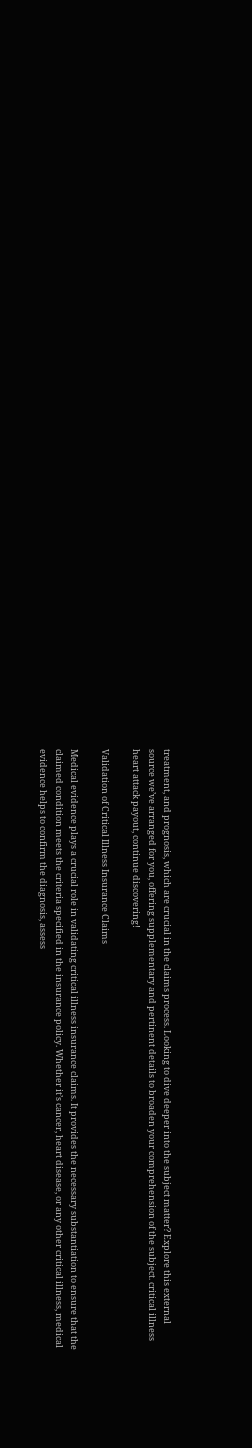treatment, and prognosis, which are crucial in the claims process. Looking to dive deeper into the subject matter? Explore this external source we’ve arranged for you, offering supplementary and pertinent details to broaden your comprehension of the subject. critical illness heart attack payout, continue discovering!

Validation of Critical Illness Insurance Claims

Medical evidence plays a crucial role in validating critical illness insurance claims. It provides the necessary substantiation to ensure that the claimed condition meets the criteria specified in the insurance policy. Whether it’s cancer, heart disease, or any other critical illness, medical evidence helps to confirm the diagnosis, assess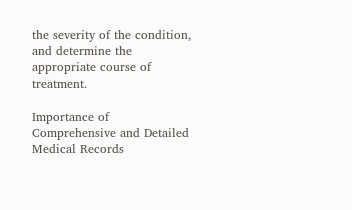the severity of the condition, and determine the appropriate course of treatment.

Importance of Comprehensive and Detailed Medical Records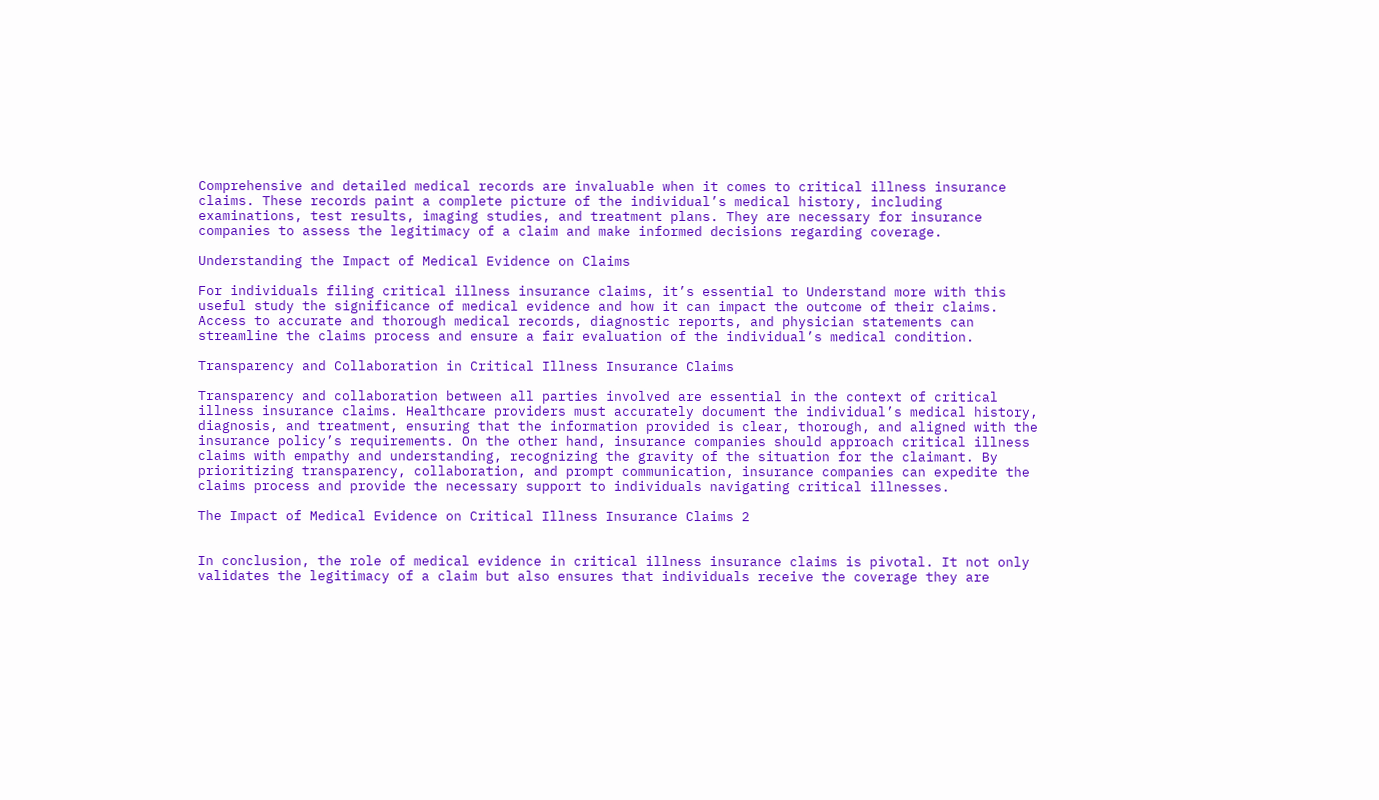Comprehensive and detailed medical records are invaluable when it comes to critical illness insurance claims. These records paint a complete picture of the individual’s medical history, including examinations, test results, imaging studies, and treatment plans. They are necessary for insurance companies to assess the legitimacy of a claim and make informed decisions regarding coverage.

Understanding the Impact of Medical Evidence on Claims

For individuals filing critical illness insurance claims, it’s essential to Understand more with this useful study the significance of medical evidence and how it can impact the outcome of their claims. Access to accurate and thorough medical records, diagnostic reports, and physician statements can streamline the claims process and ensure a fair evaluation of the individual’s medical condition.

Transparency and Collaboration in Critical Illness Insurance Claims

Transparency and collaboration between all parties involved are essential in the context of critical illness insurance claims. Healthcare providers must accurately document the individual’s medical history, diagnosis, and treatment, ensuring that the information provided is clear, thorough, and aligned with the insurance policy’s requirements. On the other hand, insurance companies should approach critical illness claims with empathy and understanding, recognizing the gravity of the situation for the claimant. By prioritizing transparency, collaboration, and prompt communication, insurance companies can expedite the claims process and provide the necessary support to individuals navigating critical illnesses.

The Impact of Medical Evidence on Critical Illness Insurance Claims 2


In conclusion, the role of medical evidence in critical illness insurance claims is pivotal. It not only validates the legitimacy of a claim but also ensures that individuals receive the coverage they are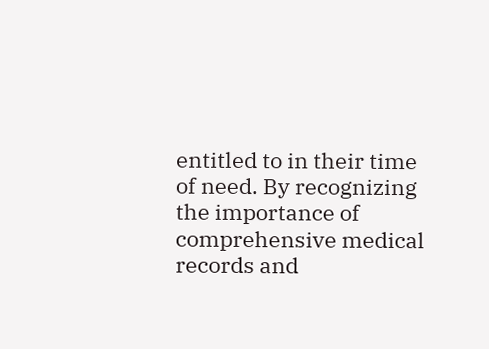entitled to in their time of need. By recognizing the importance of comprehensive medical records and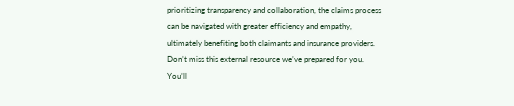prioritizing transparency and collaboration, the claims process can be navigated with greater efficiency and empathy, ultimately benefiting both claimants and insurance providers. Don’t miss this external resource we’ve prepared for you. You’ll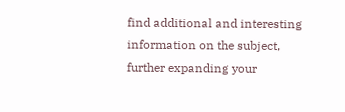find additional and interesting information on the subject, further expanding your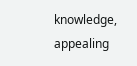knowledge, appealing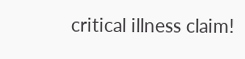critical illness claim!